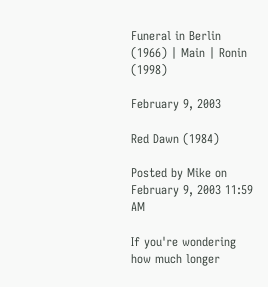Funeral in Berlin (1966) | Main | Ronin (1998)

February 9, 2003

Red Dawn (1984)

Posted by Mike on February 9, 2003 11:59 AM

If you're wondering how much longer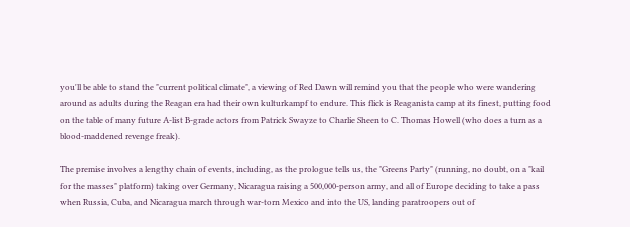you'll be able to stand the "current political climate", a viewing of Red Dawn will remind you that the people who were wandering around as adults during the Reagan era had their own kulturkampf to endure. This flick is Reaganista camp at its finest, putting food on the table of many future A-list B-grade actors from Patrick Swayze to Charlie Sheen to C. Thomas Howell (who does a turn as a blood-maddened revenge freak).

The premise involves a lengthy chain of events, including, as the prologue tells us, the "Greens Party" (running, no doubt, on a "kail for the masses" platform) taking over Germany, Nicaragua raising a 500,000-person army, and all of Europe deciding to take a pass when Russia, Cuba, and Nicaragua march through war-torn Mexico and into the US, landing paratroopers out of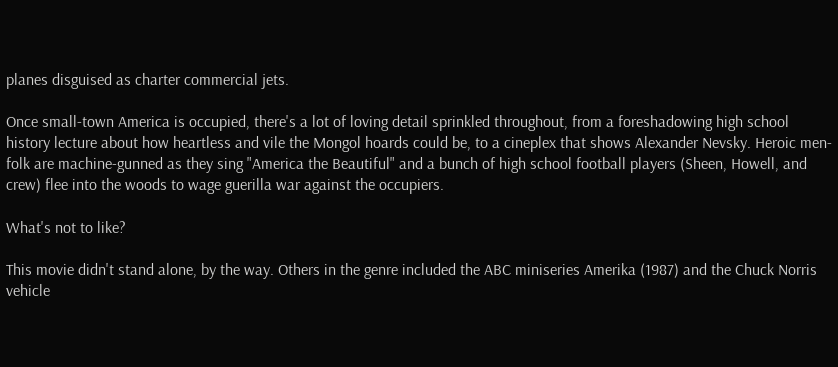planes disguised as charter commercial jets.

Once small-town America is occupied, there's a lot of loving detail sprinkled throughout, from a foreshadowing high school history lecture about how heartless and vile the Mongol hoards could be, to a cineplex that shows Alexander Nevsky. Heroic men-folk are machine-gunned as they sing "America the Beautiful" and a bunch of high school football players (Sheen, Howell, and crew) flee into the woods to wage guerilla war against the occupiers.

What's not to like?

This movie didn't stand alone, by the way. Others in the genre included the ABC miniseries Amerika (1987) and the Chuck Norris vehicle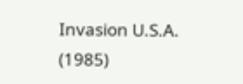Invasion U.S.A. (1985)